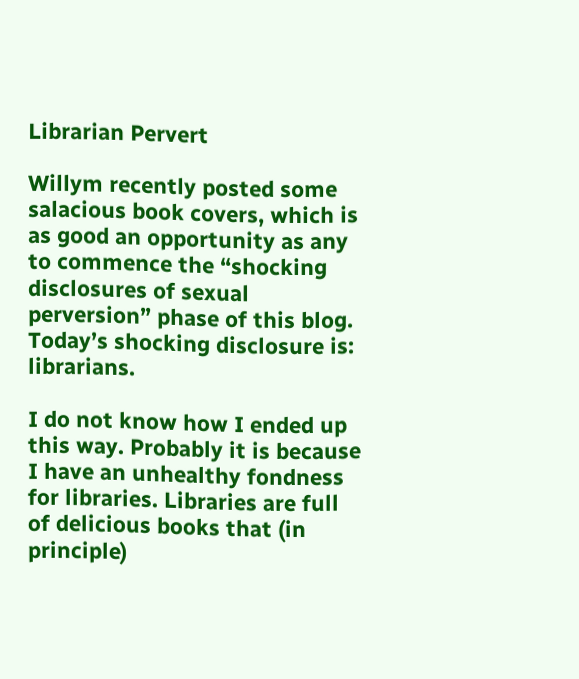Librarian Pervert

Willym recently posted some salacious book covers, which is as good an opportunity as any to commence the “shocking disclosures of sexual perversion” phase of this blog. Today’s shocking disclosure is: librarians.

I do not know how I ended up this way. Probably it is because I have an unhealthy fondness for libraries. Libraries are full of delicious books that (in principle)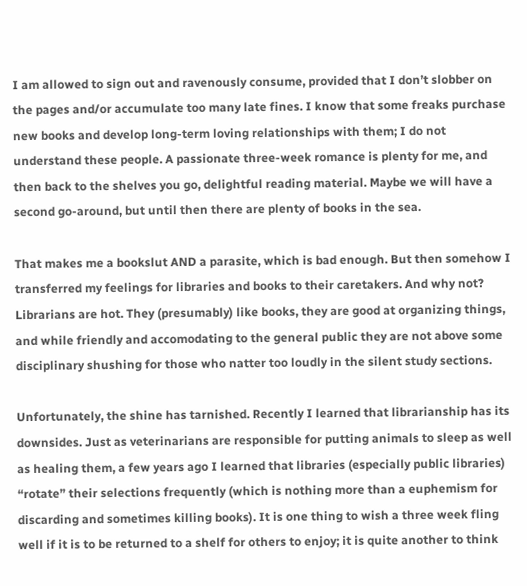I am allowed to sign out and ravenously consume, provided that I don’t slobber on the pages and/or accumulate too many late fines. I know that some freaks purchase new books and develop long-term loving relationships with them; I do not understand these people. A passionate three-week romance is plenty for me, and then back to the shelves you go, delightful reading material. Maybe we will have a second go-around, but until then there are plenty of books in the sea.

That makes me a bookslut AND a parasite, which is bad enough. But then somehow I transferred my feelings for libraries and books to their caretakers. And why not? Librarians are hot. They (presumably) like books, they are good at organizing things, and while friendly and accomodating to the general public they are not above some disciplinary shushing for those who natter too loudly in the silent study sections.

Unfortunately, the shine has tarnished. Recently I learned that librarianship has its downsides. Just as veterinarians are responsible for putting animals to sleep as well as healing them, a few years ago I learned that libraries (especially public libraries) “rotate” their selections frequently (which is nothing more than a euphemism for discarding and sometimes killing books). It is one thing to wish a three week fling well if it is to be returned to a shelf for others to enjoy; it is quite another to think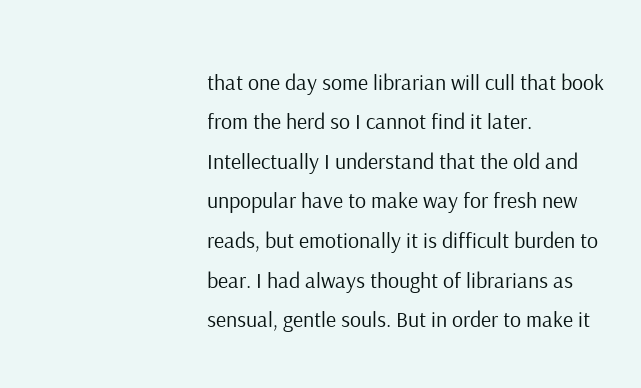that one day some librarian will cull that book from the herd so I cannot find it later. Intellectually I understand that the old and unpopular have to make way for fresh new reads, but emotionally it is difficult burden to bear. I had always thought of librarians as sensual, gentle souls. But in order to make it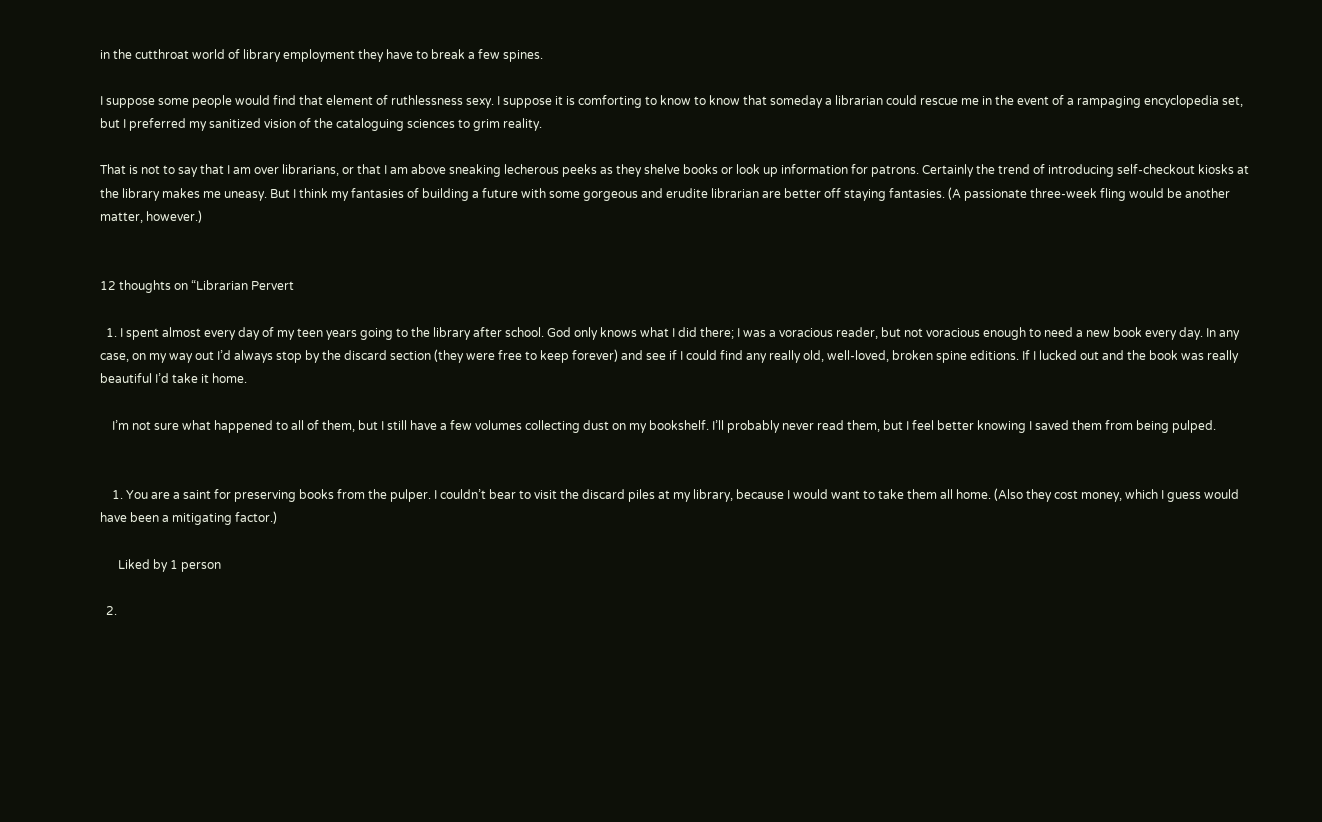in the cutthroat world of library employment they have to break a few spines.

I suppose some people would find that element of ruthlessness sexy. I suppose it is comforting to know to know that someday a librarian could rescue me in the event of a rampaging encyclopedia set, but I preferred my sanitized vision of the cataloguing sciences to grim reality.

That is not to say that I am over librarians, or that I am above sneaking lecherous peeks as they shelve books or look up information for patrons. Certainly the trend of introducing self-checkout kiosks at the library makes me uneasy. But I think my fantasies of building a future with some gorgeous and erudite librarian are better off staying fantasies. (A passionate three-week fling would be another matter, however.)


12 thoughts on “Librarian Pervert

  1. I spent almost every day of my teen years going to the library after school. God only knows what I did there; I was a voracious reader, but not voracious enough to need a new book every day. In any case, on my way out I’d always stop by the discard section (they were free to keep forever) and see if I could find any really old, well-loved, broken spine editions. If I lucked out and the book was really beautiful I’d take it home.

    I’m not sure what happened to all of them, but I still have a few volumes collecting dust on my bookshelf. I’ll probably never read them, but I feel better knowing I saved them from being pulped.


    1. You are a saint for preserving books from the pulper. I couldn’t bear to visit the discard piles at my library, because I would want to take them all home. (Also they cost money, which I guess would have been a mitigating factor.)

      Liked by 1 person

  2.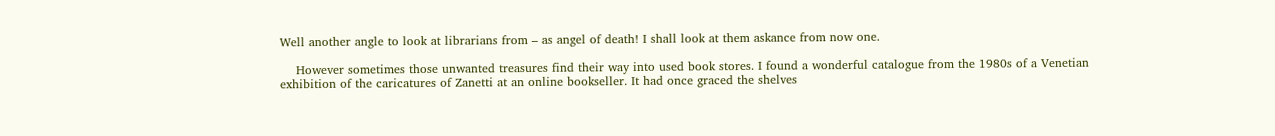Well another angle to look at librarians from – as angel of death! I shall look at them askance from now one.

    However sometimes those unwanted treasures find their way into used book stores. I found a wonderful catalogue from the 1980s of a Venetian exhibition of the caricatures of Zanetti at an online bookseller. It had once graced the shelves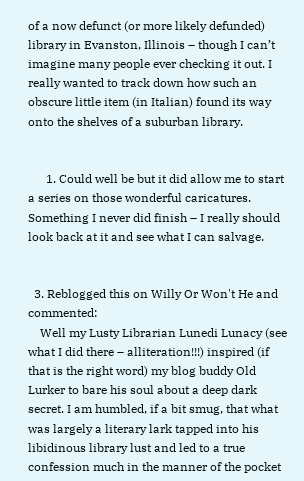of a now defunct (or more likely defunded) library in Evanston, Illinois – though I can’t imagine many people ever checking it out. I really wanted to track down how such an obscure little item (in Italian) found its way onto the shelves of a suburban library.


      1. Could well be but it did allow me to start a series on those wonderful caricatures. Something I never did finish – I really should look back at it and see what I can salvage.


  3. Reblogged this on Willy Or Won't He and commented:
    Well my Lusty Librarian Lunedi Lunacy (see what I did there – alliteration!!!) inspired (if that is the right word) my blog buddy Old Lurker to bare his soul about a deep dark secret. I am humbled, if a bit smug, that what was largely a literary lark tapped into his libidinous library lust and led to a true confession much in the manner of the pocket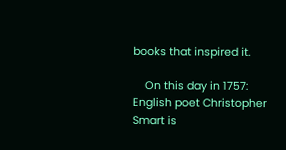books that inspired it.

    On this day in 1757: English poet Christopher Smart is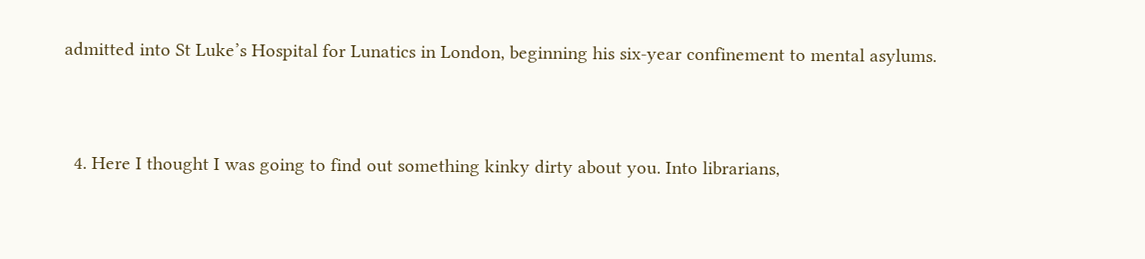admitted into St Luke’s Hospital for Lunatics in London, beginning his six-year confinement to mental asylums.


  4. Here I thought I was going to find out something kinky dirty about you. Into librarians,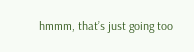hmmm, that’s just going too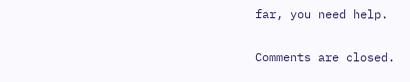far, you need help.


Comments are closed.